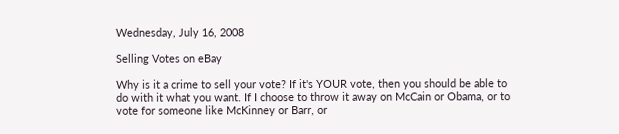Wednesday, July 16, 2008

Selling Votes on eBay

Why is it a crime to sell your vote? If it's YOUR vote, then you should be able to do with it what you want. If I choose to throw it away on McCain or Obama, or to vote for someone like McKinney or Barr, or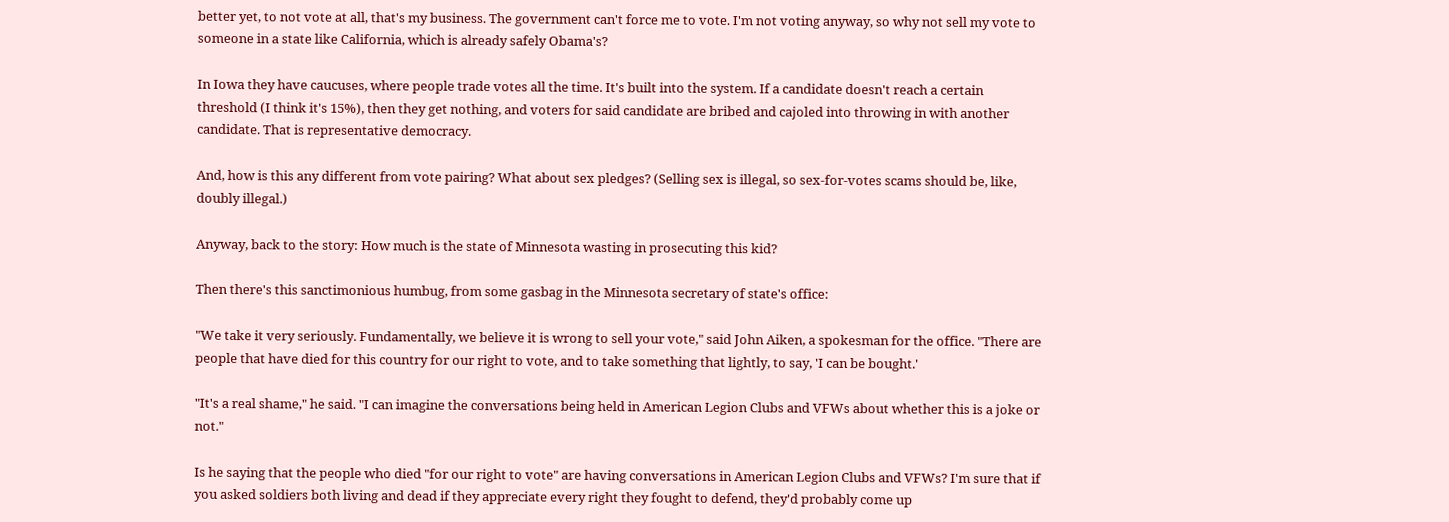better yet, to not vote at all, that's my business. The government can't force me to vote. I'm not voting anyway, so why not sell my vote to someone in a state like California, which is already safely Obama's?

In Iowa they have caucuses, where people trade votes all the time. It's built into the system. If a candidate doesn't reach a certain threshold (I think it's 15%), then they get nothing, and voters for said candidate are bribed and cajoled into throwing in with another candidate. That is representative democracy.

And, how is this any different from vote pairing? What about sex pledges? (Selling sex is illegal, so sex-for-votes scams should be, like, doubly illegal.)

Anyway, back to the story: How much is the state of Minnesota wasting in prosecuting this kid?

Then there's this sanctimonious humbug, from some gasbag in the Minnesota secretary of state's office:

"We take it very seriously. Fundamentally, we believe it is wrong to sell your vote," said John Aiken, a spokesman for the office. "There are people that have died for this country for our right to vote, and to take something that lightly, to say, 'I can be bought.'

"It's a real shame," he said. "I can imagine the conversations being held in American Legion Clubs and VFWs about whether this is a joke or not."

Is he saying that the people who died "for our right to vote" are having conversations in American Legion Clubs and VFWs? I'm sure that if you asked soldiers both living and dead if they appreciate every right they fought to defend, they'd probably come up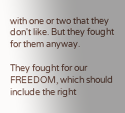with one or two that they don't like. But they fought for them anyway.

They fought for our FREEDOM, which should include the right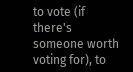to vote (if there's someone worth voting for), to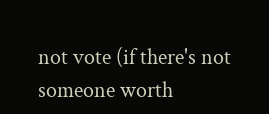not vote (if there's not someone worth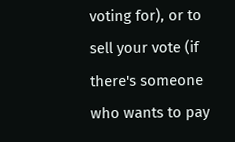voting for), or to sell your vote (if there's someone who wants to pay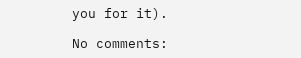you for it).

No comments: